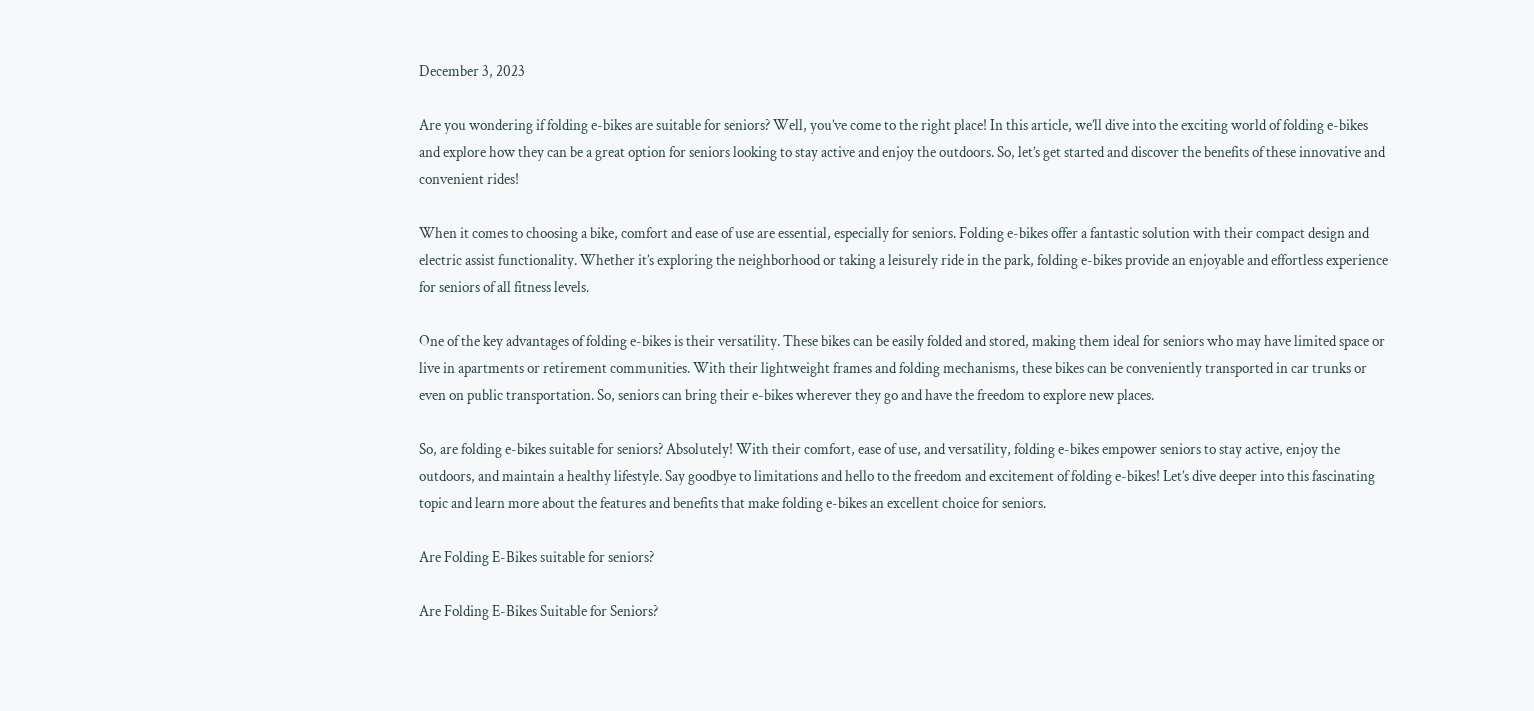December 3, 2023

Are you wondering if folding e-bikes are suitable for seniors? Well, you’ve come to the right place! In this article, we’ll dive into the exciting world of folding e-bikes and explore how they can be a great option for seniors looking to stay active and enjoy the outdoors. So, let’s get started and discover the benefits of these innovative and convenient rides!

When it comes to choosing a bike, comfort and ease of use are essential, especially for seniors. Folding e-bikes offer a fantastic solution with their compact design and electric assist functionality. Whether it’s exploring the neighborhood or taking a leisurely ride in the park, folding e-bikes provide an enjoyable and effortless experience for seniors of all fitness levels.

One of the key advantages of folding e-bikes is their versatility. These bikes can be easily folded and stored, making them ideal for seniors who may have limited space or live in apartments or retirement communities. With their lightweight frames and folding mechanisms, these bikes can be conveniently transported in car trunks or even on public transportation. So, seniors can bring their e-bikes wherever they go and have the freedom to explore new places.

So, are folding e-bikes suitable for seniors? Absolutely! With their comfort, ease of use, and versatility, folding e-bikes empower seniors to stay active, enjoy the outdoors, and maintain a healthy lifestyle. Say goodbye to limitations and hello to the freedom and excitement of folding e-bikes! Let’s dive deeper into this fascinating topic and learn more about the features and benefits that make folding e-bikes an excellent choice for seniors.

Are Folding E-Bikes suitable for seniors?

Are Folding E-Bikes Suitable for Seniors?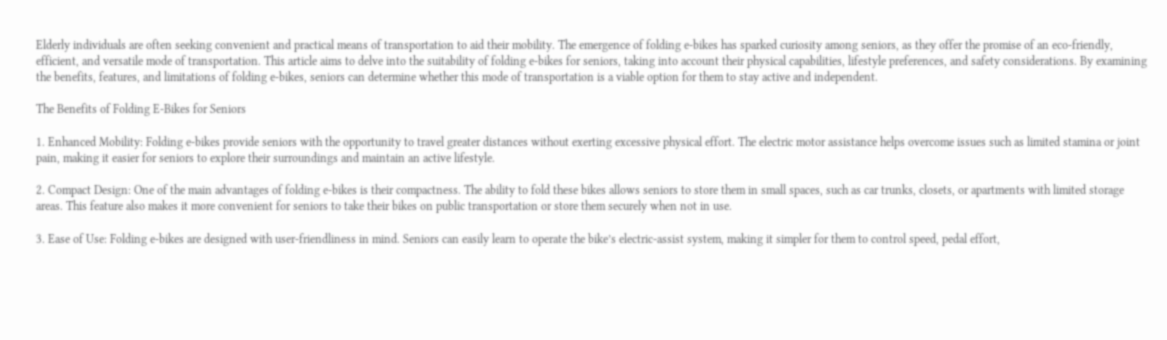Elderly individuals are often seeking convenient and practical means of transportation to aid their mobility. The emergence of folding e-bikes has sparked curiosity among seniors, as they offer the promise of an eco-friendly, efficient, and versatile mode of transportation. This article aims to delve into the suitability of folding e-bikes for seniors, taking into account their physical capabilities, lifestyle preferences, and safety considerations. By examining the benefits, features, and limitations of folding e-bikes, seniors can determine whether this mode of transportation is a viable option for them to stay active and independent.

The Benefits of Folding E-Bikes for Seniors

1. Enhanced Mobility: Folding e-bikes provide seniors with the opportunity to travel greater distances without exerting excessive physical effort. The electric motor assistance helps overcome issues such as limited stamina or joint pain, making it easier for seniors to explore their surroundings and maintain an active lifestyle.

2. Compact Design: One of the main advantages of folding e-bikes is their compactness. The ability to fold these bikes allows seniors to store them in small spaces, such as car trunks, closets, or apartments with limited storage areas. This feature also makes it more convenient for seniors to take their bikes on public transportation or store them securely when not in use.

3. Ease of Use: Folding e-bikes are designed with user-friendliness in mind. Seniors can easily learn to operate the bike’s electric-assist system, making it simpler for them to control speed, pedal effort,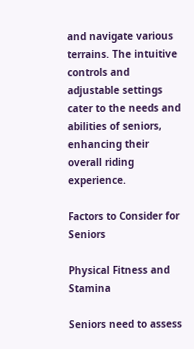and navigate various terrains. The intuitive controls and adjustable settings cater to the needs and abilities of seniors, enhancing their overall riding experience.

Factors to Consider for Seniors

Physical Fitness and Stamina

Seniors need to assess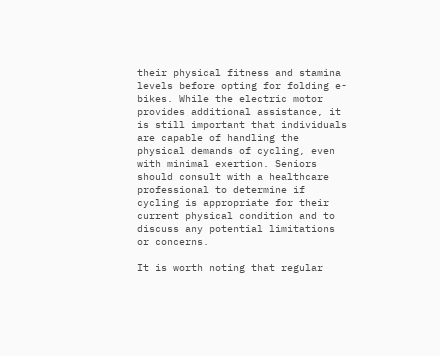their physical fitness and stamina levels before opting for folding e-bikes. While the electric motor provides additional assistance, it is still important that individuals are capable of handling the physical demands of cycling, even with minimal exertion. Seniors should consult with a healthcare professional to determine if cycling is appropriate for their current physical condition and to discuss any potential limitations or concerns.

It is worth noting that regular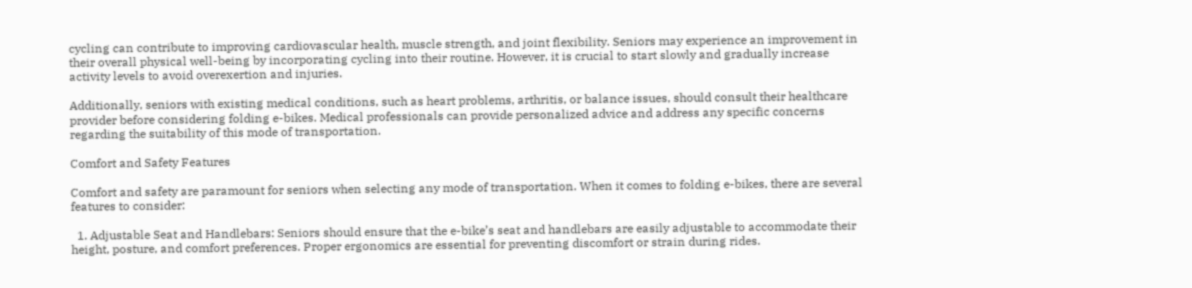cycling can contribute to improving cardiovascular health, muscle strength, and joint flexibility. Seniors may experience an improvement in their overall physical well-being by incorporating cycling into their routine. However, it is crucial to start slowly and gradually increase activity levels to avoid overexertion and injuries.

Additionally, seniors with existing medical conditions, such as heart problems, arthritis, or balance issues, should consult their healthcare provider before considering folding e-bikes. Medical professionals can provide personalized advice and address any specific concerns regarding the suitability of this mode of transportation.

Comfort and Safety Features

Comfort and safety are paramount for seniors when selecting any mode of transportation. When it comes to folding e-bikes, there are several features to consider:

  1. Adjustable Seat and Handlebars: Seniors should ensure that the e-bike’s seat and handlebars are easily adjustable to accommodate their height, posture, and comfort preferences. Proper ergonomics are essential for preventing discomfort or strain during rides.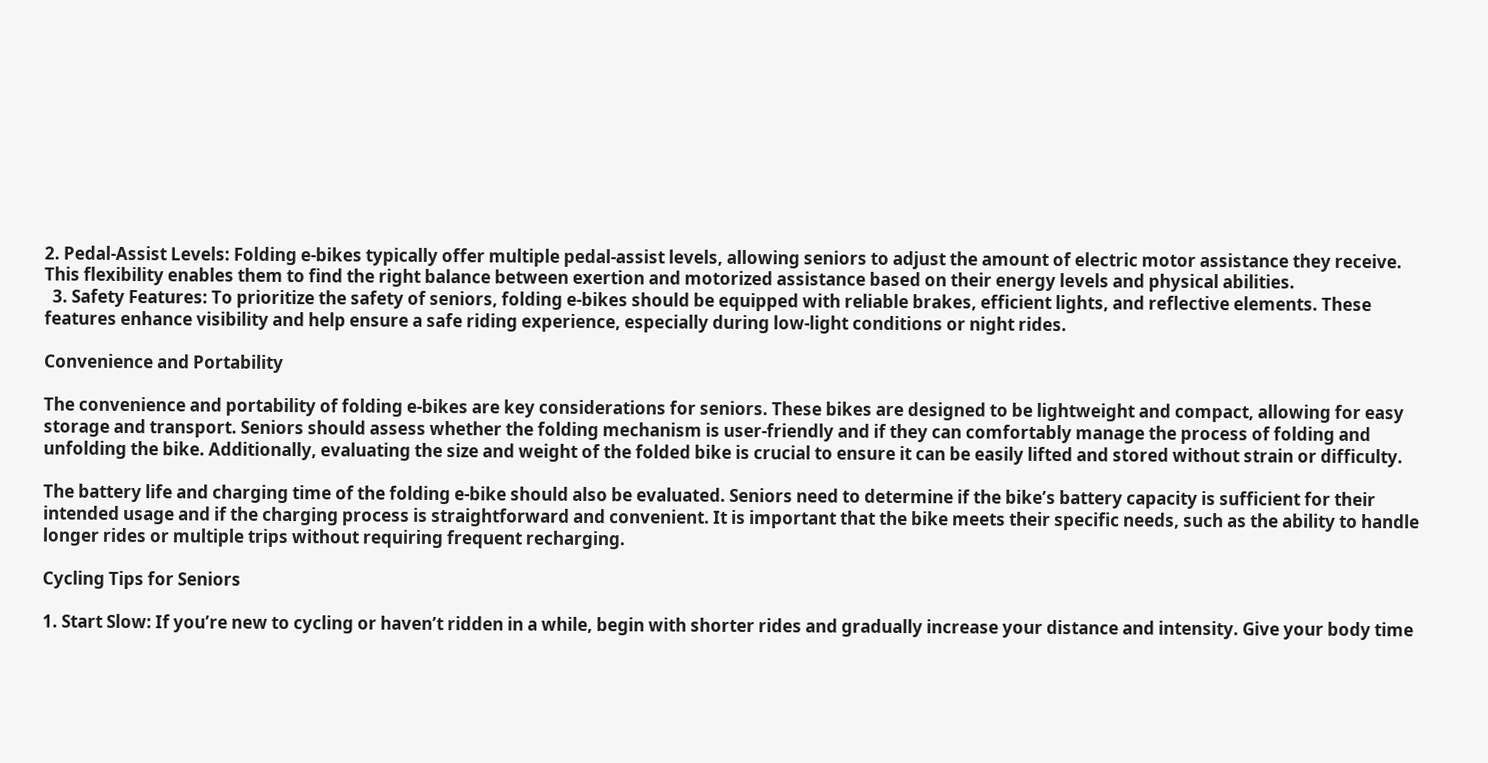2. Pedal-Assist Levels: Folding e-bikes typically offer multiple pedal-assist levels, allowing seniors to adjust the amount of electric motor assistance they receive. This flexibility enables them to find the right balance between exertion and motorized assistance based on their energy levels and physical abilities.
  3. Safety Features: To prioritize the safety of seniors, folding e-bikes should be equipped with reliable brakes, efficient lights, and reflective elements. These features enhance visibility and help ensure a safe riding experience, especially during low-light conditions or night rides.

Convenience and Portability

The convenience and portability of folding e-bikes are key considerations for seniors. These bikes are designed to be lightweight and compact, allowing for easy storage and transport. Seniors should assess whether the folding mechanism is user-friendly and if they can comfortably manage the process of folding and unfolding the bike. Additionally, evaluating the size and weight of the folded bike is crucial to ensure it can be easily lifted and stored without strain or difficulty.

The battery life and charging time of the folding e-bike should also be evaluated. Seniors need to determine if the bike’s battery capacity is sufficient for their intended usage and if the charging process is straightforward and convenient. It is important that the bike meets their specific needs, such as the ability to handle longer rides or multiple trips without requiring frequent recharging.

Cycling Tips for Seniors

1. Start Slow: If you’re new to cycling or haven’t ridden in a while, begin with shorter rides and gradually increase your distance and intensity. Give your body time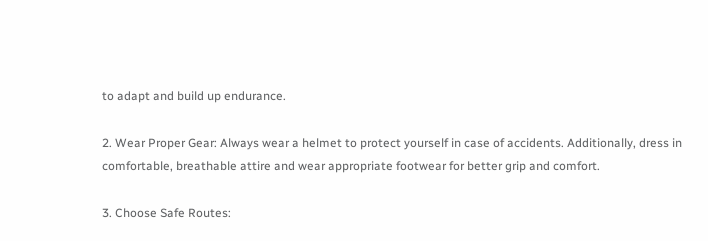to adapt and build up endurance.

2. Wear Proper Gear: Always wear a helmet to protect yourself in case of accidents. Additionally, dress in comfortable, breathable attire and wear appropriate footwear for better grip and comfort.

3. Choose Safe Routes: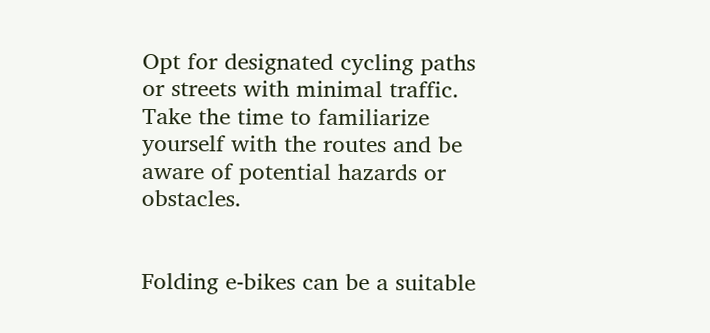Opt for designated cycling paths or streets with minimal traffic. Take the time to familiarize yourself with the routes and be aware of potential hazards or obstacles.


Folding e-bikes can be a suitable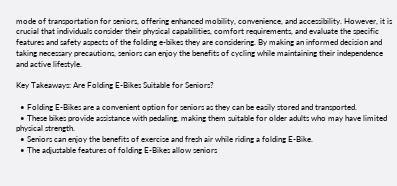mode of transportation for seniors, offering enhanced mobility, convenience, and accessibility. However, it is crucial that individuals consider their physical capabilities, comfort requirements, and evaluate the specific features and safety aspects of the folding e-bikes they are considering. By making an informed decision and taking necessary precautions, seniors can enjoy the benefits of cycling while maintaining their independence and active lifestyle.

Key Takeaways: Are Folding E-Bikes Suitable for Seniors?

  • Folding E-Bikes are a convenient option for seniors as they can be easily stored and transported.
  • These bikes provide assistance with pedaling, making them suitable for older adults who may have limited physical strength.
  • Seniors can enjoy the benefits of exercise and fresh air while riding a folding E-Bike.
  • The adjustable features of folding E-Bikes allow seniors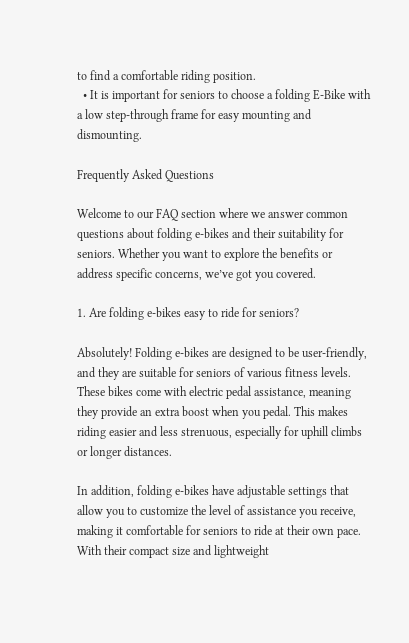to find a comfortable riding position.
  • It is important for seniors to choose a folding E-Bike with a low step-through frame for easy mounting and dismounting.

Frequently Asked Questions

Welcome to our FAQ section where we answer common questions about folding e-bikes and their suitability for seniors. Whether you want to explore the benefits or address specific concerns, we’ve got you covered.

1. Are folding e-bikes easy to ride for seniors?

Absolutely! Folding e-bikes are designed to be user-friendly, and they are suitable for seniors of various fitness levels. These bikes come with electric pedal assistance, meaning they provide an extra boost when you pedal. This makes riding easier and less strenuous, especially for uphill climbs or longer distances.

In addition, folding e-bikes have adjustable settings that allow you to customize the level of assistance you receive, making it comfortable for seniors to ride at their own pace. With their compact size and lightweight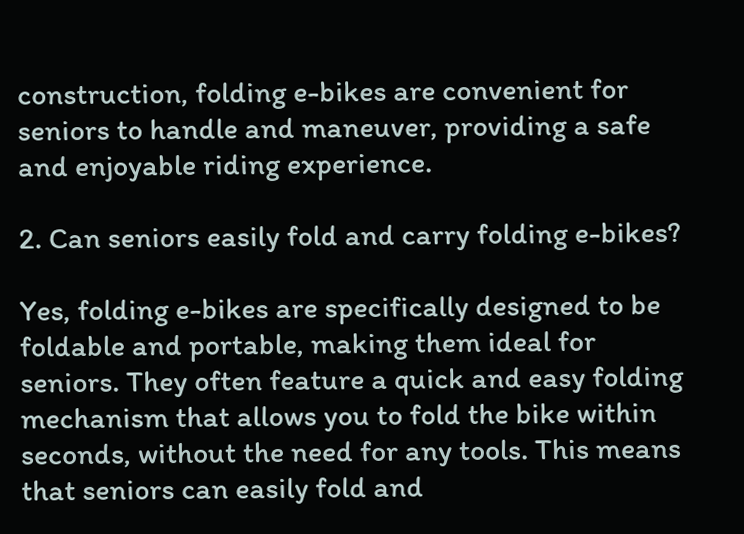construction, folding e-bikes are convenient for seniors to handle and maneuver, providing a safe and enjoyable riding experience.

2. Can seniors easily fold and carry folding e-bikes?

Yes, folding e-bikes are specifically designed to be foldable and portable, making them ideal for seniors. They often feature a quick and easy folding mechanism that allows you to fold the bike within seconds, without the need for any tools. This means that seniors can easily fold and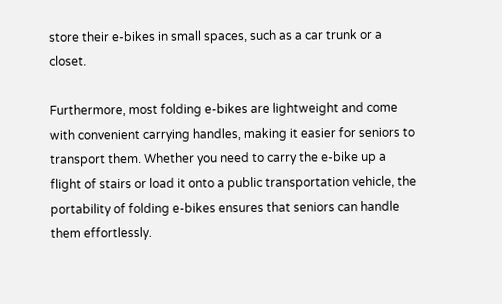store their e-bikes in small spaces, such as a car trunk or a closet.

Furthermore, most folding e-bikes are lightweight and come with convenient carrying handles, making it easier for seniors to transport them. Whether you need to carry the e-bike up a flight of stairs or load it onto a public transportation vehicle, the portability of folding e-bikes ensures that seniors can handle them effortlessly.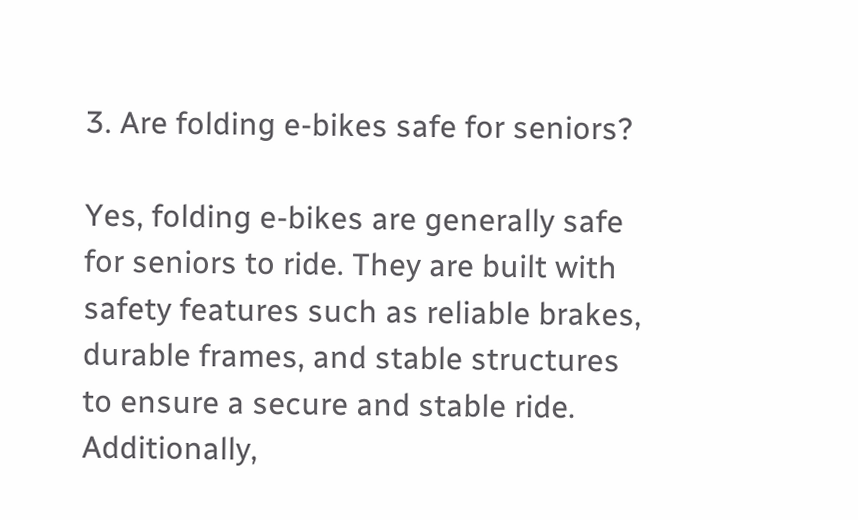3. Are folding e-bikes safe for seniors?

Yes, folding e-bikes are generally safe for seniors to ride. They are built with safety features such as reliable brakes, durable frames, and stable structures to ensure a secure and stable ride. Additionally,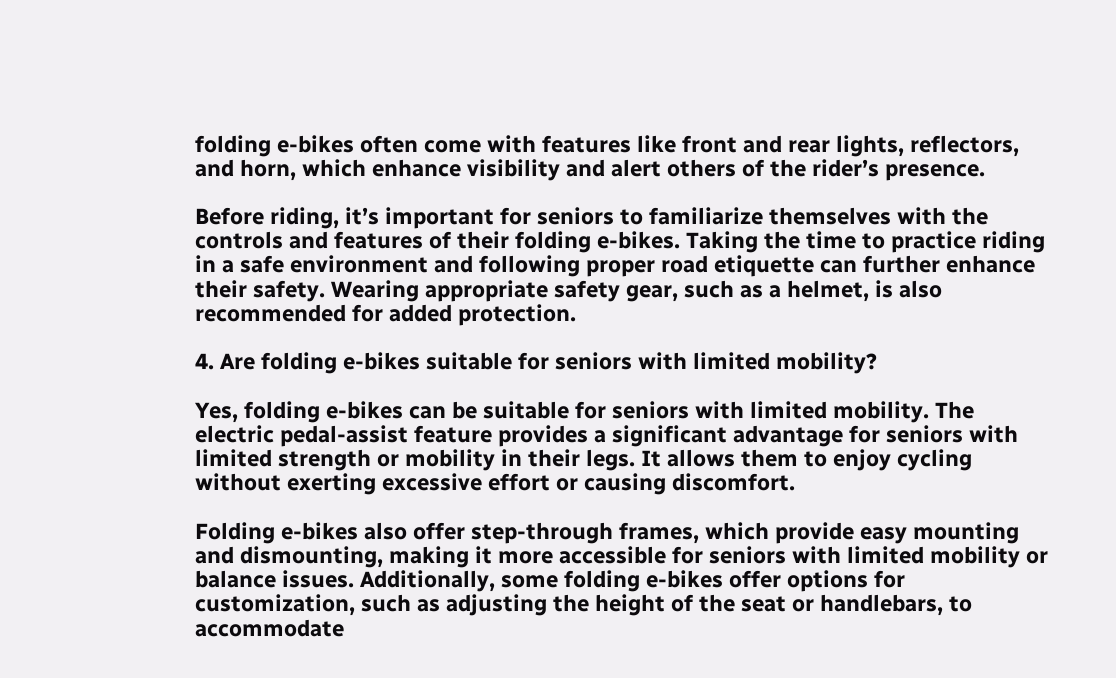folding e-bikes often come with features like front and rear lights, reflectors, and horn, which enhance visibility and alert others of the rider’s presence.

Before riding, it’s important for seniors to familiarize themselves with the controls and features of their folding e-bikes. Taking the time to practice riding in a safe environment and following proper road etiquette can further enhance their safety. Wearing appropriate safety gear, such as a helmet, is also recommended for added protection.

4. Are folding e-bikes suitable for seniors with limited mobility?

Yes, folding e-bikes can be suitable for seniors with limited mobility. The electric pedal-assist feature provides a significant advantage for seniors with limited strength or mobility in their legs. It allows them to enjoy cycling without exerting excessive effort or causing discomfort.

Folding e-bikes also offer step-through frames, which provide easy mounting and dismounting, making it more accessible for seniors with limited mobility or balance issues. Additionally, some folding e-bikes offer options for customization, such as adjusting the height of the seat or handlebars, to accommodate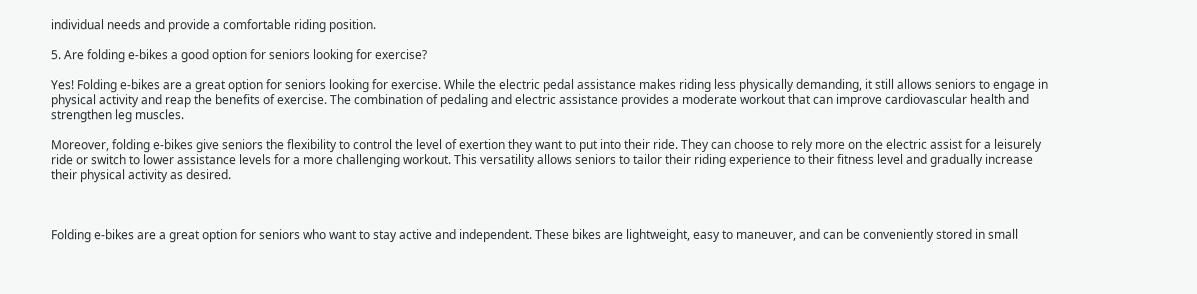individual needs and provide a comfortable riding position.

5. Are folding e-bikes a good option for seniors looking for exercise?

Yes! Folding e-bikes are a great option for seniors looking for exercise. While the electric pedal assistance makes riding less physically demanding, it still allows seniors to engage in physical activity and reap the benefits of exercise. The combination of pedaling and electric assistance provides a moderate workout that can improve cardiovascular health and strengthen leg muscles.

Moreover, folding e-bikes give seniors the flexibility to control the level of exertion they want to put into their ride. They can choose to rely more on the electric assist for a leisurely ride or switch to lower assistance levels for a more challenging workout. This versatility allows seniors to tailor their riding experience to their fitness level and gradually increase their physical activity as desired.



Folding e-bikes are a great option for seniors who want to stay active and independent. These bikes are lightweight, easy to maneuver, and can be conveniently stored in small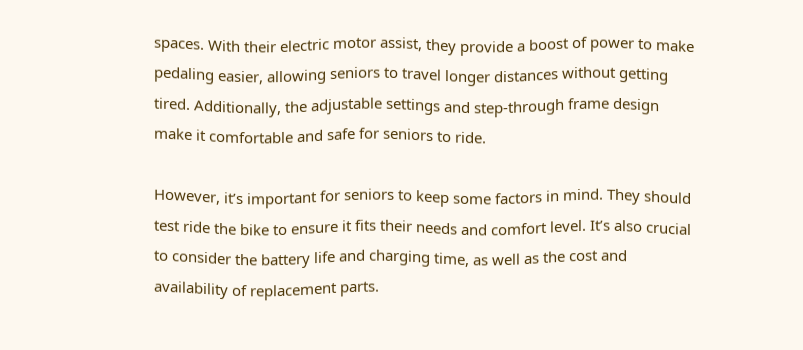spaces. With their electric motor assist, they provide a boost of power to make pedaling easier, allowing seniors to travel longer distances without getting tired. Additionally, the adjustable settings and step-through frame design make it comfortable and safe for seniors to ride.

However, it’s important for seniors to keep some factors in mind. They should test ride the bike to ensure it fits their needs and comfort level. It’s also crucial to consider the battery life and charging time, as well as the cost and availability of replacement parts.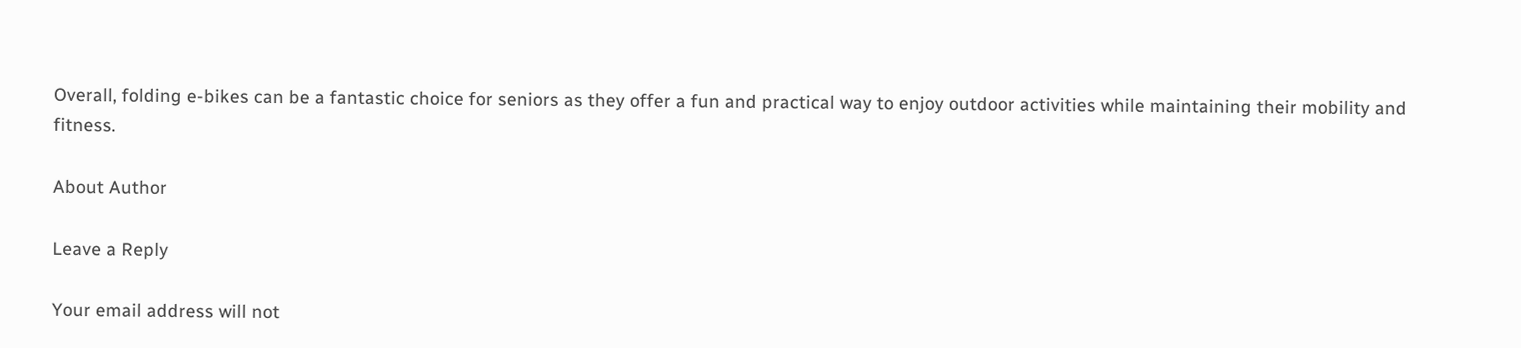Overall, folding e-bikes can be a fantastic choice for seniors as they offer a fun and practical way to enjoy outdoor activities while maintaining their mobility and fitness.

About Author

Leave a Reply

Your email address will not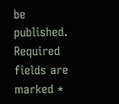be published. Required fields are marked *